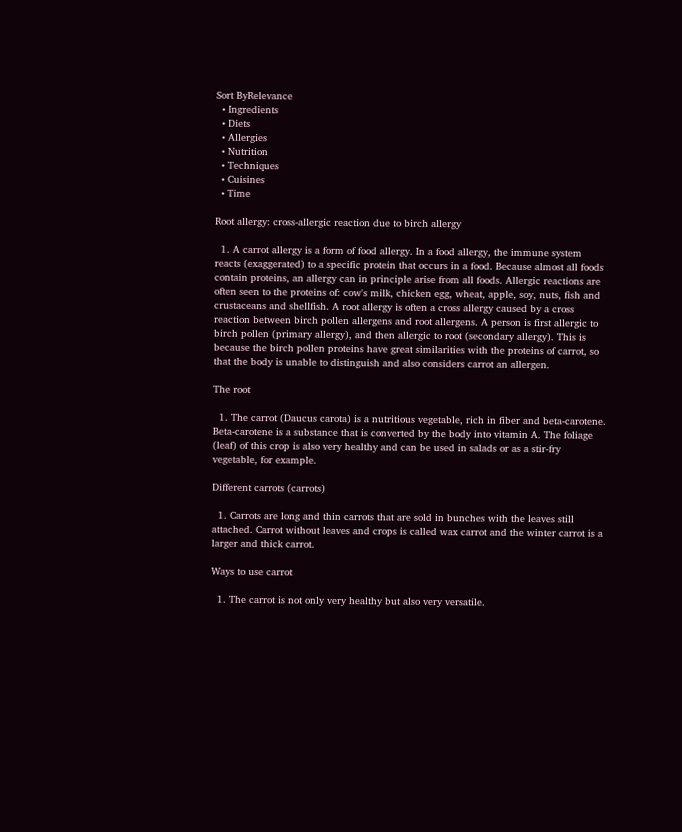Sort ByRelevance
  • Ingredients
  • Diets
  • Allergies
  • Nutrition
  • Techniques
  • Cuisines
  • Time

Root allergy: cross-allergic reaction due to birch allergy

  1. A carrot allergy is a form of food allergy. In a food allergy, the immune system reacts (exaggerated) to a specific protein that occurs in a food. Because almost all foods contain proteins, an allergy can in principle arise from all foods. Allergic reactions are often seen to the proteins of: cow's milk, chicken egg, wheat, apple, soy, nuts, fish and crustaceans and shellfish. A root allergy is often a cross allergy caused by a cross reaction between birch pollen allergens and root allergens. A person is first allergic to birch pollen (primary allergy), and then allergic to root (secondary allergy). This is because the birch pollen proteins have great similarities with the proteins of carrot, so that the body is unable to distinguish and also considers carrot an allergen.

The root

  1. The carrot (Daucus carota) is a nutritious vegetable, rich in fiber and beta-carotene. Beta-carotene is a substance that is converted by the body into vitamin A. The foliage (leaf) of this crop is also very healthy and can be used in salads or as a stir-fry vegetable, for example.

Different carrots (carrots)

  1. Carrots are long and thin carrots that are sold in bunches with the leaves still attached. Carrot without leaves and crops is called wax carrot and the winter carrot is a larger and thick carrot.

Ways to use carrot

  1. The carrot is not only very healthy but also very versatile.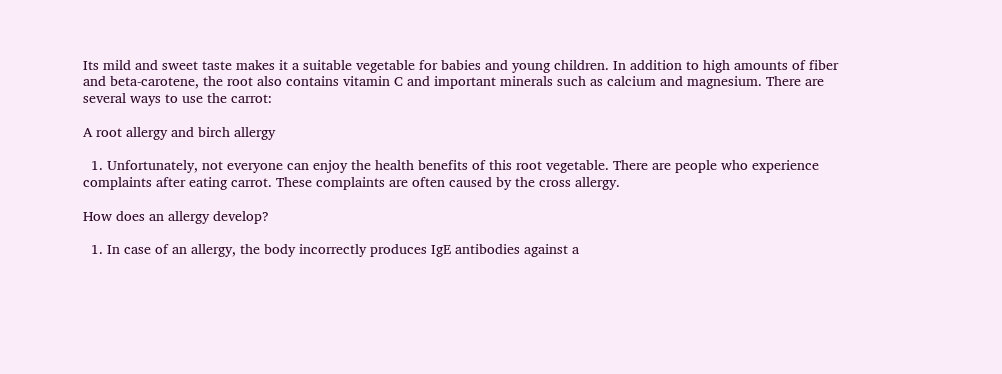Its mild and sweet taste makes it a suitable vegetable for babies and young children. In addition to high amounts of fiber and beta-carotene, the root also contains vitamin C and important minerals such as calcium and magnesium. There are several ways to use the carrot:

A root allergy and birch allergy

  1. Unfortunately, not everyone can enjoy the health benefits of this root vegetable. There are people who experience complaints after eating carrot. These complaints are often caused by the cross allergy.

How does an allergy develop?

  1. In case of an allergy, the body incorrectly produces IgE antibodies against a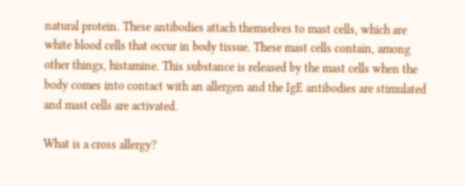natural protein. These antibodies attach themselves to mast cells, which are white blood cells that occur in body tissue. These mast cells contain, among other things, histamine. This substance is released by the mast cells when the body comes into contact with an allergen and the IgE antibodies are stimulated and mast cells are activated.

What is a cross allergy?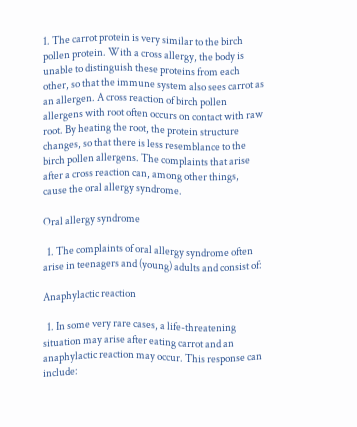1. The carrot protein is very similar to the birch pollen protein. With a cross allergy, the body is unable to distinguish these proteins from each other, so that the immune system also sees carrot as an allergen. A cross reaction of birch pollen allergens with root often occurs on contact with raw root. By heating the root, the protein structure changes, so that there is less resemblance to the birch pollen allergens. The complaints that arise after a cross reaction can, among other things, cause the oral allergy syndrome.

Oral allergy syndrome

  1. The complaints of oral allergy syndrome often arise in teenagers and (young) adults and consist of:

Anaphylactic reaction

  1. In some very rare cases, a life-threatening situation may arise after eating carrot and an anaphylactic reaction may occur. This response can include: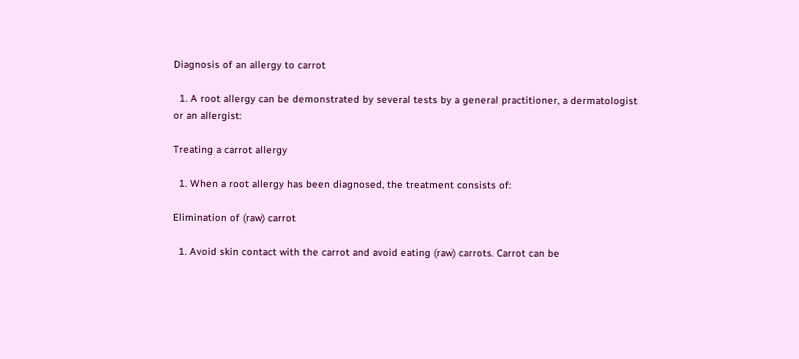Diagnosis of an allergy to carrot

  1. A root allergy can be demonstrated by several tests by a general practitioner, a dermatologist or an allergist:

Treating a carrot allergy

  1. When a root allergy has been diagnosed, the treatment consists of:

Elimination of (raw) carrot

  1. Avoid skin contact with the carrot and avoid eating (raw) carrots. Carrot can be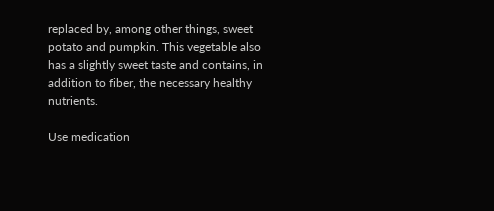replaced by, among other things, sweet potato and pumpkin. This vegetable also has a slightly sweet taste and contains, in addition to fiber, the necessary healthy nutrients.

Use medication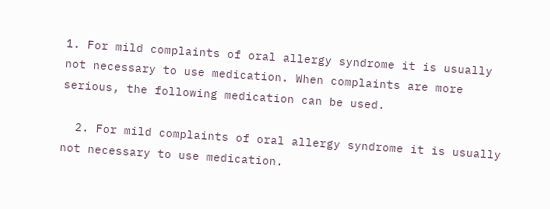1. For mild complaints of oral allergy syndrome it is usually not necessary to use medication. When complaints are more serious, the following medication can be used.

  2. For mild complaints of oral allergy syndrome it is usually not necessary to use medication.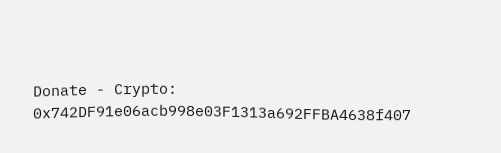Donate - Crypto: 0x742DF91e06acb998e03F1313a692FFBA4638f407